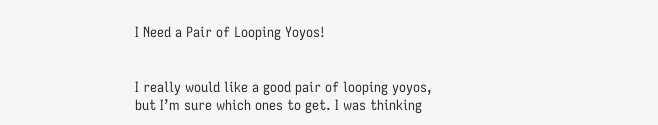I Need a Pair of Looping Yoyos!


I really would like a good pair of looping yoyos, but I’m sure which ones to get. I was thinking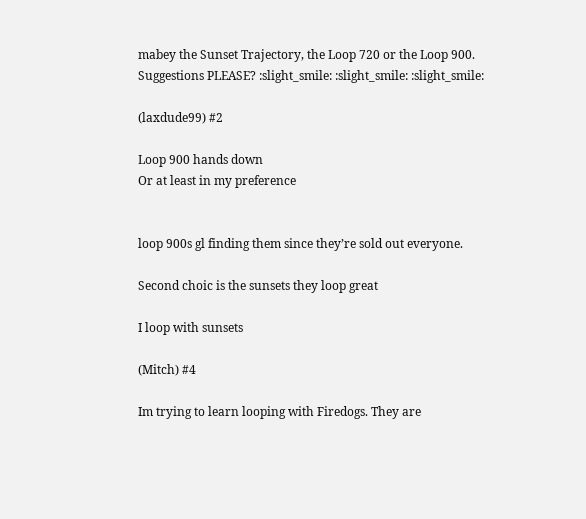mabey the Sunset Trajectory, the Loop 720 or the Loop 900. Suggestions PLEASE? :slight_smile: :slight_smile: :slight_smile:

(laxdude99) #2

Loop 900 hands down
Or at least in my preference


loop 900s gl finding them since they’re sold out everyone.

Second choic is the sunsets they loop great

I loop with sunsets

(Mitch) #4

Im trying to learn looping with Firedogs. They are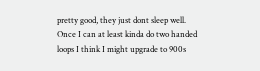pretty good, they just dont sleep well. Once I can at least kinda do two handed loops I think I might upgrade to 900s